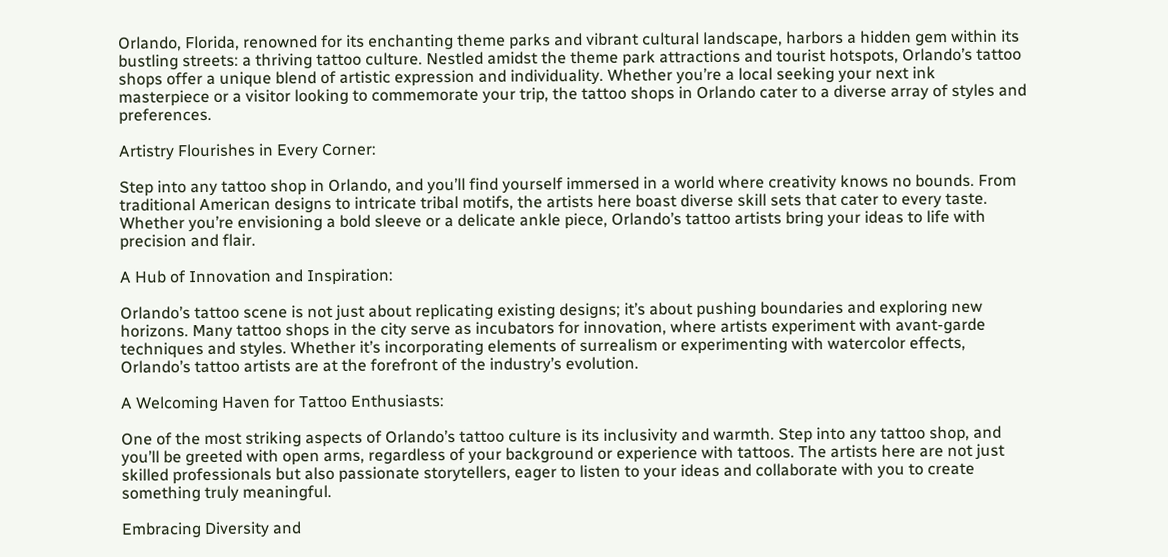Orlando, Florida, renowned for its enchanting theme parks and vibrant cultural landscape, harbors a hidden gem within its bustling streets: a thriving tattoo culture. Nestled amidst the theme park attractions and tourist hotspots, Orlando’s tattoo shops offer a unique blend of artistic expression and individuality. Whether you’re a local seeking your next ink masterpiece or a visitor looking to commemorate your trip, the tattoo shops in Orlando cater to a diverse array of styles and preferences.

Artistry Flourishes in Every Corner:

Step into any tattoo shop in Orlando, and you’ll find yourself immersed in a world where creativity knows no bounds. From traditional American designs to intricate tribal motifs, the artists here boast diverse skill sets that cater to every taste. Whether you’re envisioning a bold sleeve or a delicate ankle piece, Orlando’s tattoo artists bring your ideas to life with precision and flair.

A Hub of Innovation and Inspiration:

Orlando’s tattoo scene is not just about replicating existing designs; it’s about pushing boundaries and exploring new horizons. Many tattoo shops in the city serve as incubators for innovation, where artists experiment with avant-garde techniques and styles. Whether it’s incorporating elements of surrealism or experimenting with watercolor effects, Orlando’s tattoo artists are at the forefront of the industry’s evolution.

A Welcoming Haven for Tattoo Enthusiasts:

One of the most striking aspects of Orlando’s tattoo culture is its inclusivity and warmth. Step into any tattoo shop, and you’ll be greeted with open arms, regardless of your background or experience with tattoos. The artists here are not just skilled professionals but also passionate storytellers, eager to listen to your ideas and collaborate with you to create something truly meaningful.

Embracing Diversity and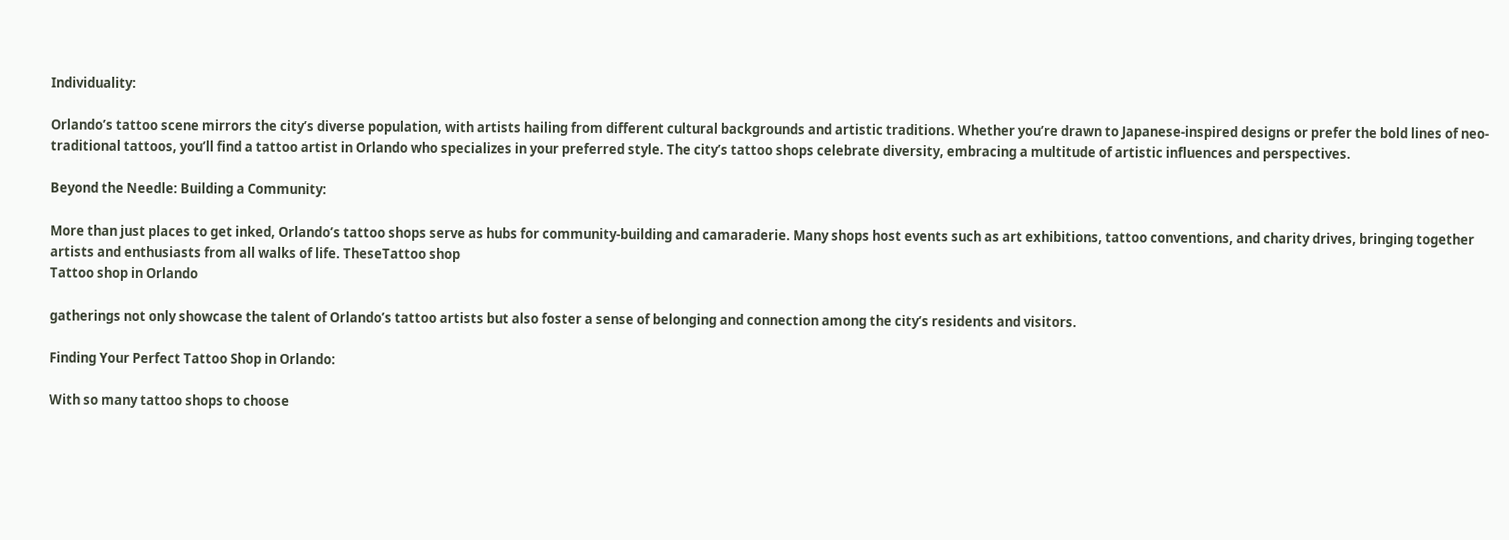Individuality:

Orlando’s tattoo scene mirrors the city’s diverse population, with artists hailing from different cultural backgrounds and artistic traditions. Whether you’re drawn to Japanese-inspired designs or prefer the bold lines of neo-traditional tattoos, you’ll find a tattoo artist in Orlando who specializes in your preferred style. The city’s tattoo shops celebrate diversity, embracing a multitude of artistic influences and perspectives.

Beyond the Needle: Building a Community:

More than just places to get inked, Orlando’s tattoo shops serve as hubs for community-building and camaraderie. Many shops host events such as art exhibitions, tattoo conventions, and charity drives, bringing together artists and enthusiasts from all walks of life. TheseTattoo shop
Tattoo shop in Orlando

gatherings not only showcase the talent of Orlando’s tattoo artists but also foster a sense of belonging and connection among the city’s residents and visitors.

Finding Your Perfect Tattoo Shop in Orlando:

With so many tattoo shops to choose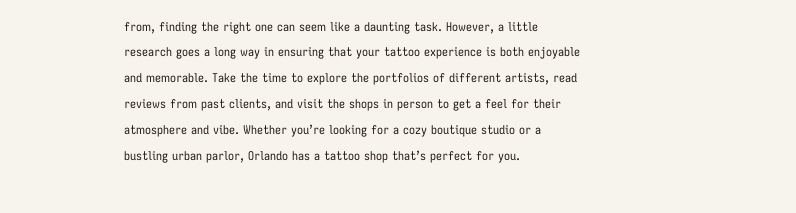from, finding the right one can seem like a daunting task. However, a little research goes a long way in ensuring that your tattoo experience is both enjoyable and memorable. Take the time to explore the portfolios of different artists, read reviews from past clients, and visit the shops in person to get a feel for their atmosphere and vibe. Whether you’re looking for a cozy boutique studio or a bustling urban parlor, Orlando has a tattoo shop that’s perfect for you.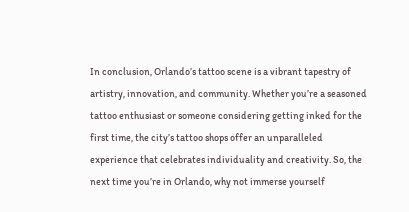In conclusion, Orlando’s tattoo scene is a vibrant tapestry of artistry, innovation, and community. Whether you’re a seasoned tattoo enthusiast or someone considering getting inked for the first time, the city’s tattoo shops offer an unparalleled experience that celebrates individuality and creativity. So, the next time you’re in Orlando, why not immerse yourself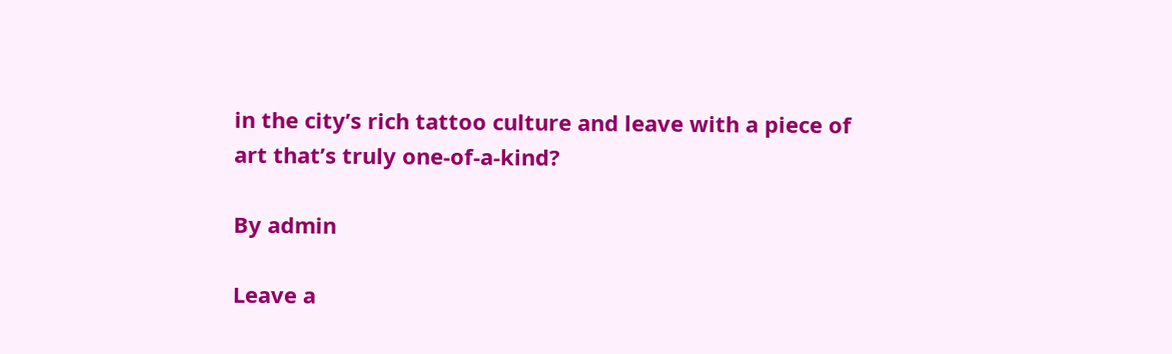in the city’s rich tattoo culture and leave with a piece of art that’s truly one-of-a-kind?

By admin

Leave a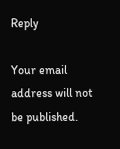Reply

Your email address will not be published.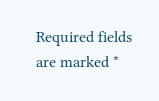Required fields are marked *